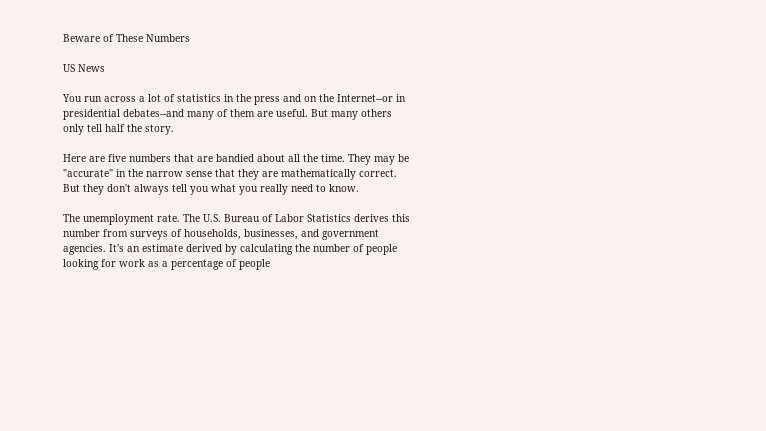Beware of These Numbers

US News

You run across a lot of statistics in the press and on the Internet--or in presidential debates--and many of them are useful. But many others only tell half the story.

Here are five numbers that are bandied about all the time. They may be "accurate" in the narrow sense that they are mathematically correct. But they don't always tell you what you really need to know.

The unemployment rate. The U.S. Bureau of Labor Statistics derives this number from surveys of households, businesses, and government agencies. It's an estimate derived by calculating the number of people looking for work as a percentage of people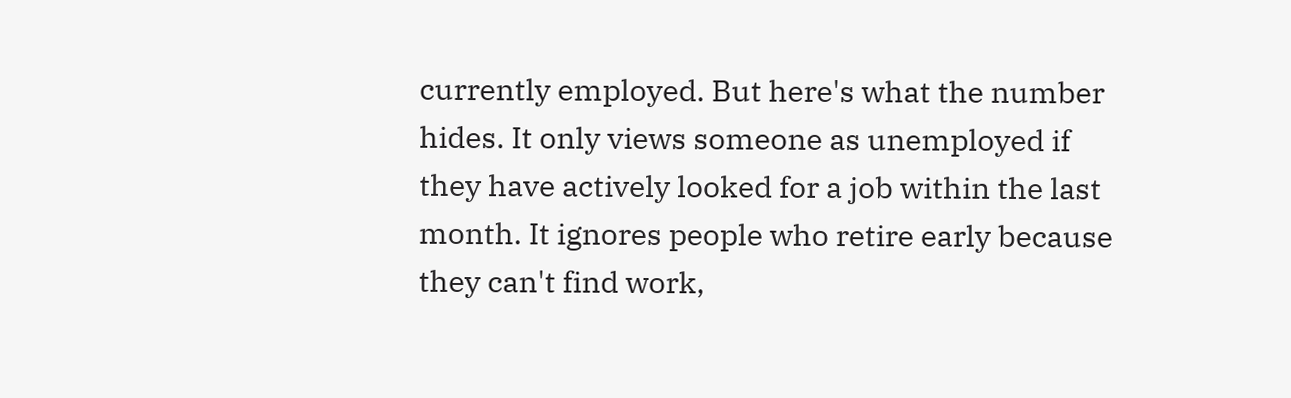currently employed. But here's what the number hides. It only views someone as unemployed if they have actively looked for a job within the last month. It ignores people who retire early because they can't find work,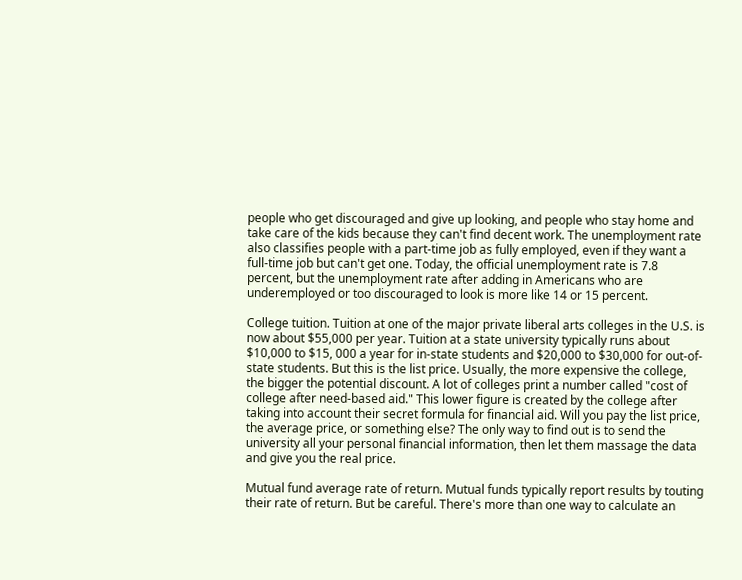people who get discouraged and give up looking, and people who stay home and take care of the kids because they can't find decent work. The unemployment rate also classifies people with a part-time job as fully employed, even if they want a full-time job but can't get one. Today, the official unemployment rate is 7.8 percent, but the unemployment rate after adding in Americans who are underemployed or too discouraged to look is more like 14 or 15 percent.

College tuition. Tuition at one of the major private liberal arts colleges in the U.S. is now about $55,000 per year. Tuition at a state university typically runs about $10,000 to $15, 000 a year for in-state students and $20,000 to $30,000 for out-of-state students. But this is the list price. Usually, the more expensive the college, the bigger the potential discount. A lot of colleges print a number called "cost of college after need-based aid." This lower figure is created by the college after taking into account their secret formula for financial aid. Will you pay the list price, the average price, or something else? The only way to find out is to send the university all your personal financial information, then let them massage the data and give you the real price.

Mutual fund average rate of return. Mutual funds typically report results by touting their rate of return. But be careful. There's more than one way to calculate an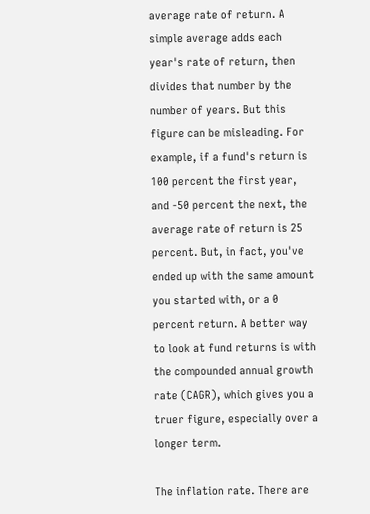average rate of return. A simple average adds each year's rate of return, then divides that number by the number of years. But this figure can be misleading. For example, if a fund's return is 100 percent the first year, and -50 percent the next, the average rate of return is 25 percent. But, in fact, you've ended up with the same amount you started with, or a 0 percent return. A better way to look at fund returns is with the compounded annual growth rate (CAGR), which gives you a truer figure, especially over a longer term.

The inflation rate. There are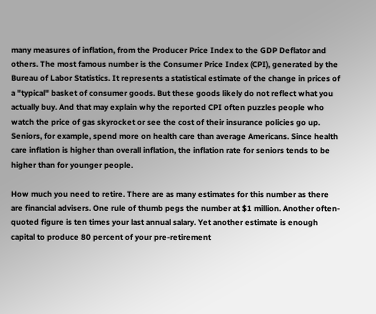many measures of inflation, from the Producer Price Index to the GDP Deflator and others. The most famous number is the Consumer Price Index (CPI), generated by the Bureau of Labor Statistics. It represents a statistical estimate of the change in prices of a "typical" basket of consumer goods. But these goods likely do not reflect what you actually buy. And that may explain why the reported CPI often puzzles people who watch the price of gas skyrocket or see the cost of their insurance policies go up. Seniors, for example, spend more on health care than average Americans. Since health care inflation is higher than overall inflation, the inflation rate for seniors tends to be higher than for younger people.

How much you need to retire. There are as many estimates for this number as there are financial advisers. One rule of thumb pegs the number at $1 million. Another often-quoted figure is ten times your last annual salary. Yet another estimate is enough capital to produce 80 percent of your pre-retirement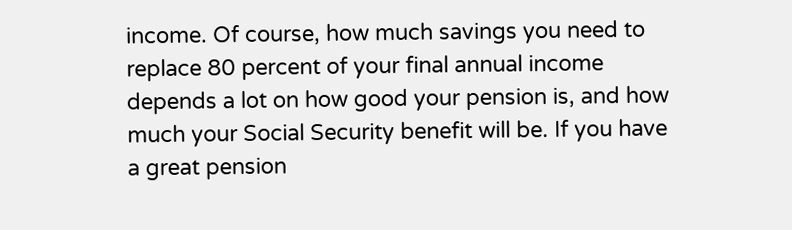income. Of course, how much savings you need to replace 80 percent of your final annual income depends a lot on how good your pension is, and how much your Social Security benefit will be. If you have a great pension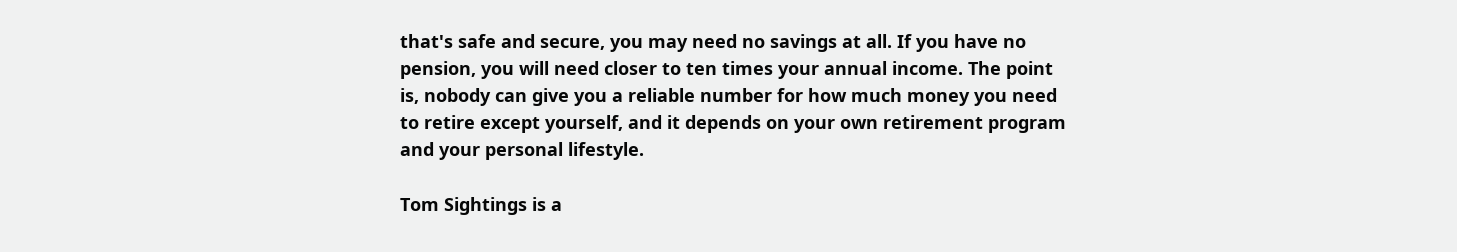that's safe and secure, you may need no savings at all. If you have no pension, you will need closer to ten times your annual income. The point is, nobody can give you a reliable number for how much money you need to retire except yourself, and it depends on your own retirement program and your personal lifestyle.

Tom Sightings is a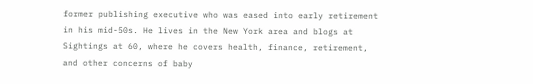former publishing executive who was eased into early retirement in his mid-50s. He lives in the New York area and blogs at Sightings at 60, where he covers health, finance, retirement, and other concerns of baby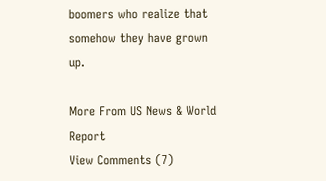boomers who realize that somehow they have grown up.

More From US News & World Report
View Comments (7)